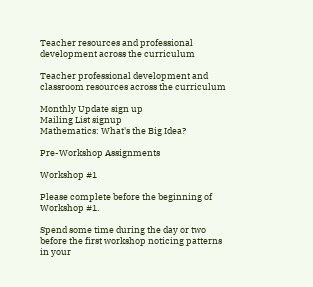Teacher resources and professional development across the curriculum

Teacher professional development and classroom resources across the curriculum

Monthly Update sign up
Mailing List signup
Mathematics: What's the Big Idea?

Pre-Workshop Assignments

Workshop #1

Please complete before the beginning of Workshop #1.

Spend some time during the day or two before the first workshop noticing patterns in your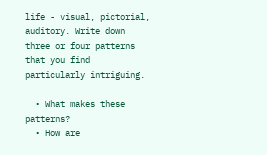life - visual, pictorial, auditory. Write down three or four patterns that you find particularly intriguing.

  • What makes these patterns?
  • How are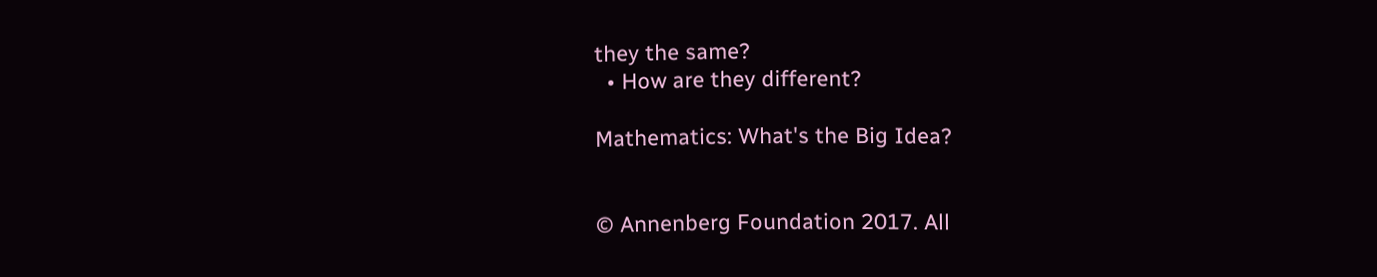they the same?
  • How are they different?

Mathematics: What's the Big Idea?


© Annenberg Foundation 2017. All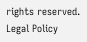rights reserved. Legal Policy